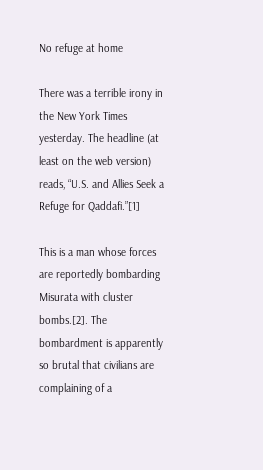No refuge at home

There was a terrible irony in the New York Times yesterday. The headline (at least on the web version) reads, “U.S. and Allies Seek a Refuge for Qaddafi.”[1]

This is a man whose forces are reportedly bombarding Misurata with cluster bombs.[2]. The bombardment is apparently so brutal that civilians are complaining of a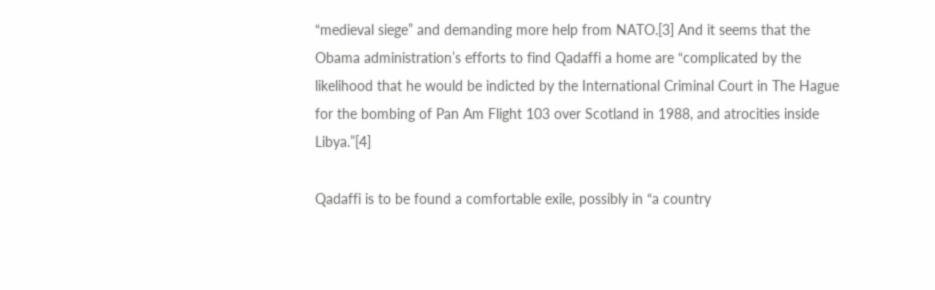“medieval siege” and demanding more help from NATO.[3] And it seems that the Obama administration’s efforts to find Qadaffi a home are “complicated by the likelihood that he would be indicted by the International Criminal Court in The Hague for the bombing of Pan Am Flight 103 over Scotland in 1988, and atrocities inside Libya.”[4]

Qadaffi is to be found a comfortable exile, possibly in “a country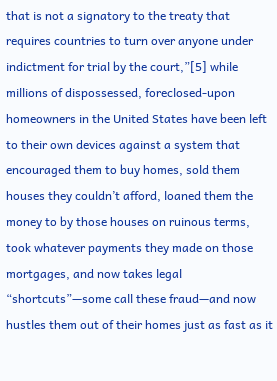that is not a signatory to the treaty that requires countries to turn over anyone under indictment for trial by the court,”[5] while millions of dispossessed, foreclosed-upon homeowners in the United States have been left to their own devices against a system that encouraged them to buy homes, sold them houses they couldn’t afford, loaned them the money to by those houses on ruinous terms, took whatever payments they made on those mortgages, and now takes legal “shortcuts”—some call these fraud—and now hustles them out of their homes just as fast as it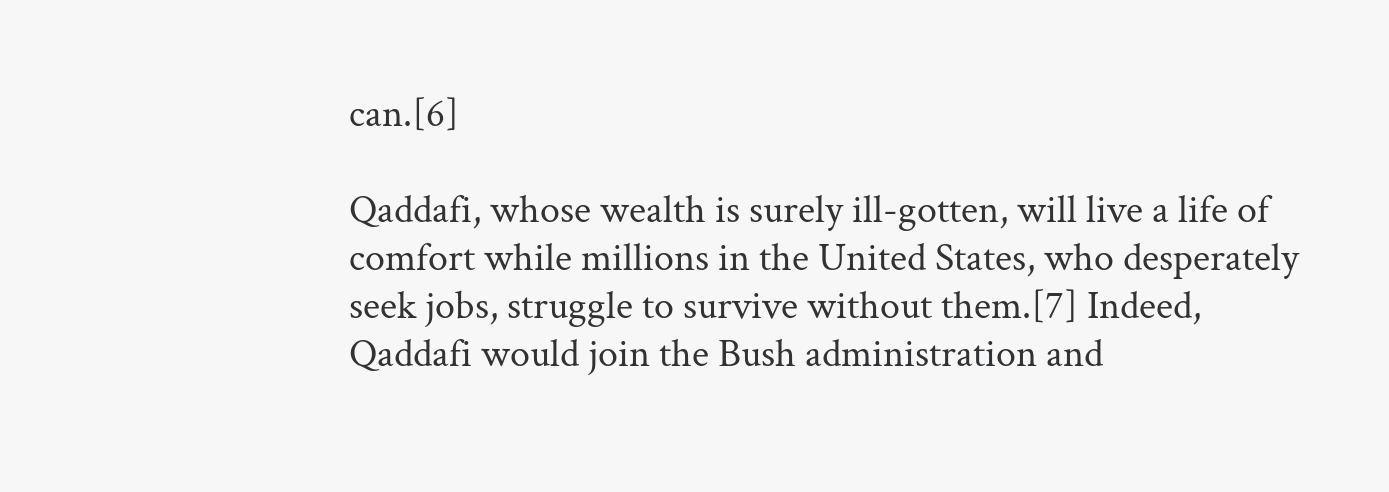can.[6]

Qaddafi, whose wealth is surely ill-gotten, will live a life of comfort while millions in the United States, who desperately seek jobs, struggle to survive without them.[7] Indeed, Qaddafi would join the Bush administration and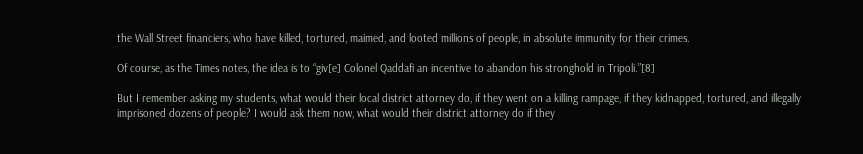the Wall Street financiers, who have killed, tortured, maimed, and looted millions of people, in absolute immunity for their crimes.

Of course, as the Times notes, the idea is to “giv[e] Colonel Qaddafi an incentive to abandon his stronghold in Tripoli.”[8]

But I remember asking my students, what would their local district attorney do, if they went on a killing rampage, if they kidnapped, tortured, and illegally imprisoned dozens of people? I would ask them now, what would their district attorney do if they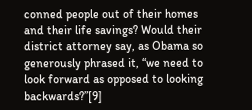conned people out of their homes and their life savings? Would their district attorney say, as Obama so generously phrased it, “we need to look forward as opposed to looking backwards?”[9]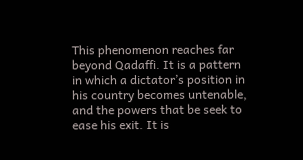This phenomenon reaches far beyond Qadaffi. It is a pattern in which a dictator’s position in his country becomes untenable, and the powers that be seek to ease his exit. It is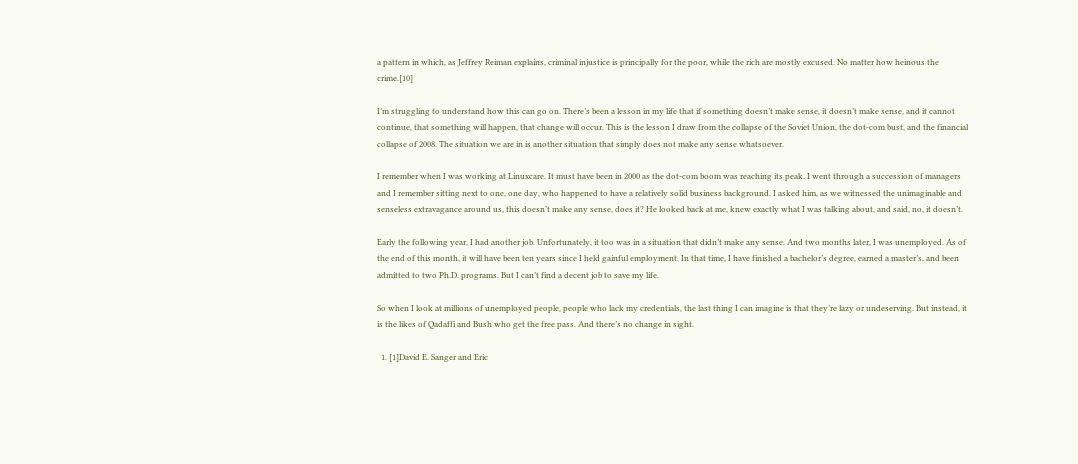a pattern in which, as Jeffrey Reiman explains, criminal injustice is principally for the poor, while the rich are mostly excused. No matter how heinous the crime.[10]

I’m struggling to understand how this can go on. There’s been a lesson in my life that if something doesn’t make sense, it doesn’t make sense, and it cannot continue, that something will happen, that change will occur. This is the lesson I draw from the collapse of the Soviet Union, the dot-com bust, and the financial collapse of 2008. The situation we are in is another situation that simply does not make any sense whatsoever.

I remember when I was working at Linuxcare. It must have been in 2000 as the dot-com boom was reaching its peak. I went through a succession of managers and I remember sitting next to one, one day, who happened to have a relatively solid business background. I asked him, as we witnessed the unimaginable and senseless extravagance around us, this doesn’t make any sense, does it? He looked back at me, knew exactly what I was talking about, and said, no, it doesn’t.

Early the following year, I had another job. Unfortunately, it too was in a situation that didn’t make any sense. And two months later, I was unemployed. As of the end of this month, it will have been ten years since I held gainful employment. In that time, I have finished a bachelor’s degree, earned a master’s, and been admitted to two Ph.D. programs. But I can’t find a decent job to save my life.

So when I look at millions of unemployed people, people who lack my credentials, the last thing I can imagine is that they’re lazy or undeserving. But instead, it is the likes of Qadaffi and Bush who get the free pass. And there’s no change in sight.

  1. [1]David E. Sanger and Eric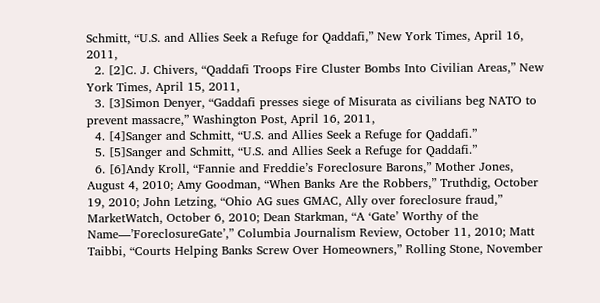Schmitt, “U.S. and Allies Seek a Refuge for Qaddafi,” New York Times, April 16, 2011,
  2. [2]C. J. Chivers, “Qaddafi Troops Fire Cluster Bombs Into Civilian Areas,” New York Times, April 15, 2011,
  3. [3]Simon Denyer, “Gaddafi presses siege of Misurata as civilians beg NATO to prevent massacre,” Washington Post, April 16, 2011,
  4. [4]Sanger and Schmitt, “U.S. and Allies Seek a Refuge for Qaddafi.”
  5. [5]Sanger and Schmitt, “U.S. and Allies Seek a Refuge for Qaddafi.”
  6. [6]Andy Kroll, “Fannie and Freddie’s Foreclosure Barons,” Mother Jones, August 4, 2010; Amy Goodman, “When Banks Are the Robbers,” Truthdig, October 19, 2010; John Letzing, “Ohio AG sues GMAC, Ally over foreclosure fraud,” MarketWatch, October 6, 2010; Dean Starkman, “A ‘Gate’ Worthy of the Name—’ForeclosureGate’,” Columbia Journalism Review, October 11, 2010; Matt Taibbi, “Courts Helping Banks Screw Over Homeowners,” Rolling Stone, November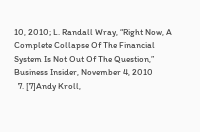10, 2010; L. Randall Wray, “Right Now, A Complete Collapse Of The Financial System Is Not Out Of The Question,” Business Insider, November 4, 2010
  7. [7]Andy Kroll,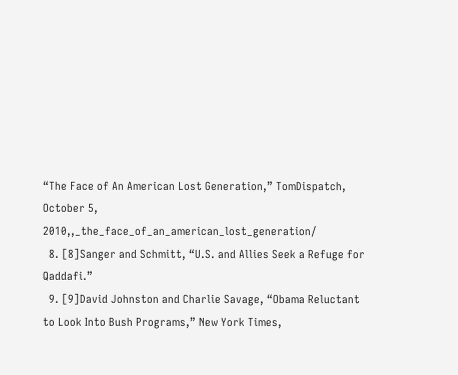“The Face of An American Lost Generation,” TomDispatch, October 5, 2010,,_the_face_of_an_american_lost_generation/
  8. [8]Sanger and Schmitt, “U.S. and Allies Seek a Refuge for Qaddafi.”
  9. [9]David Johnston and Charlie Savage, “Obama Reluctant to Look Into Bush Programs,” New York Times,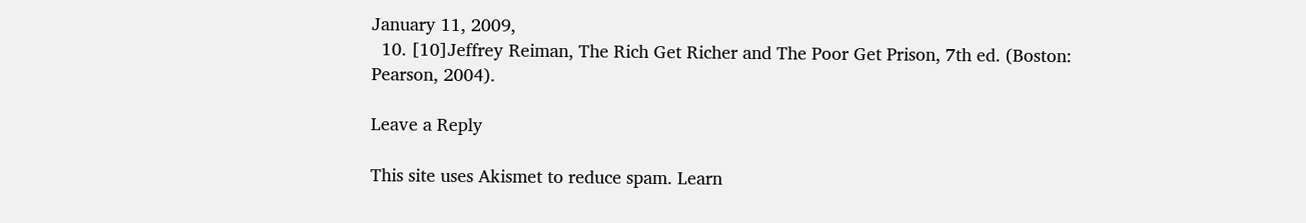January 11, 2009,
  10. [10]Jeffrey Reiman, The Rich Get Richer and The Poor Get Prison, 7th ed. (Boston: Pearson, 2004).

Leave a Reply

This site uses Akismet to reduce spam. Learn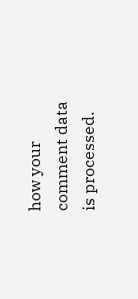how your comment data is processed.